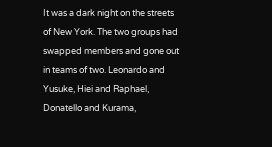It was a dark night on the streets of New York. The two groups had swapped members and gone out in teams of two. Leonardo and Yusuke, Hiei and Raphael, Donatello and Kurama,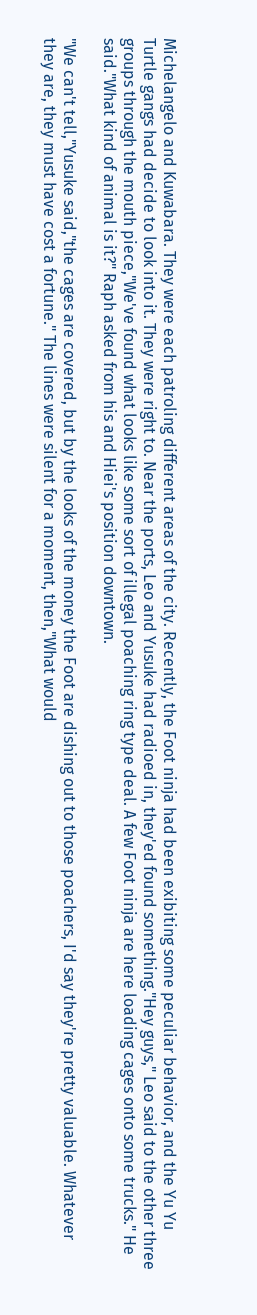Michelangelo and Kuwabara. They were each patroling different areas of the city. Recently, the Foot ninja had been exibiting some peculiar behavior, and the Yu Yu Turtle gangs had decide to look into it. They were right to. Near the ports, Leo and Yusuke had radioed in, they'ed found something."Hey guys," Leo said to the other three groups through the mouth piece,"We've found what looks like some sort of illegal poaching ring type deal. A few Foot ninja are here loading cages onto some trucks." He said."What kind of animal is it?" Raph asked from his and Hiei's position downtown.

"We can't tell,"Yusuke said,"the cages are covered, but by the looks of the money the Foot are dishing out to those poachers, I'd say they're pretty valuable. Whatever they are, they must have cost a fortune." The lines were silent for a moment, then,"What would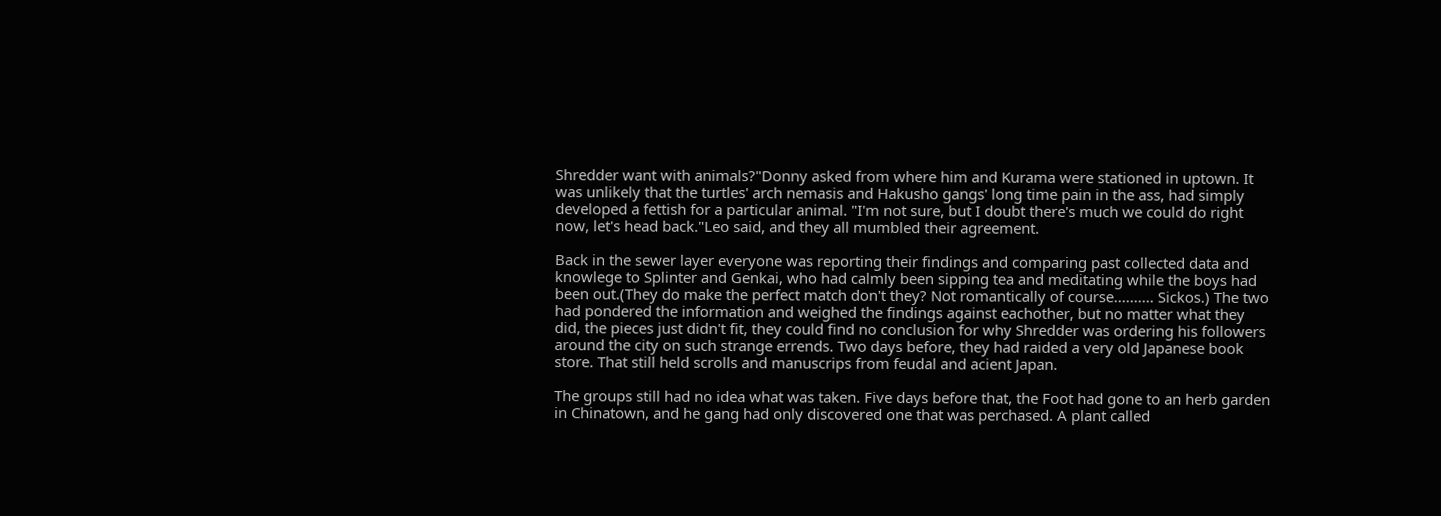Shredder want with animals?"Donny asked from where him and Kurama were stationed in uptown. It was unlikely that the turtles' arch nemasis and Hakusho gangs' long time pain in the ass, had simply developed a fettish for a particular animal. "I'm not sure, but I doubt there's much we could do right now, let's head back."Leo said, and they all mumbled their agreement.

Back in the sewer layer everyone was reporting their findings and comparing past collected data and knowlege to Splinter and Genkai, who had calmly been sipping tea and meditating while the boys had been out.(They do make the perfect match don't they? Not romantically of course.......... Sickos.) The two had pondered the information and weighed the findings against eachother, but no matter what they did, the pieces just didn't fit, they could find no conclusion for why Shredder was ordering his followers around the city on such strange errends. Two days before, they had raided a very old Japanese book store. That still held scrolls and manuscrips from feudal and acient Japan.

The groups still had no idea what was taken. Five days before that, the Foot had gone to an herb garden in Chinatown, and he gang had only discovered one that was perchased. A plant called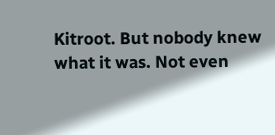Kitroot. But nobody knew what it was. Not even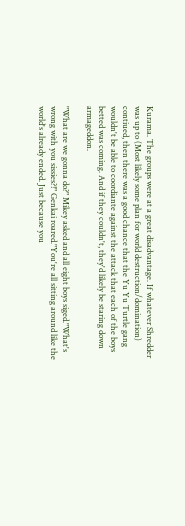Kurama. The groups were at a great disadvantage. If whatever Shredder was up to (Most likely some plan for world destruction/domination) contiued, then there was a good chance that the Yu Yu Turtle gang wouldn't be able to coordiante against the attack that each of the boys betted was coming. And if they couldn't, they'd likely be staring down armageddon.

"What are we gonna do?" Mikey asked and all eight boys siged."What's wrong with you sissies?!" Genkai roared."You're all sitting around like the world's already ended. Just because you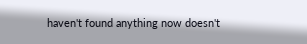haven't found anything now doesn't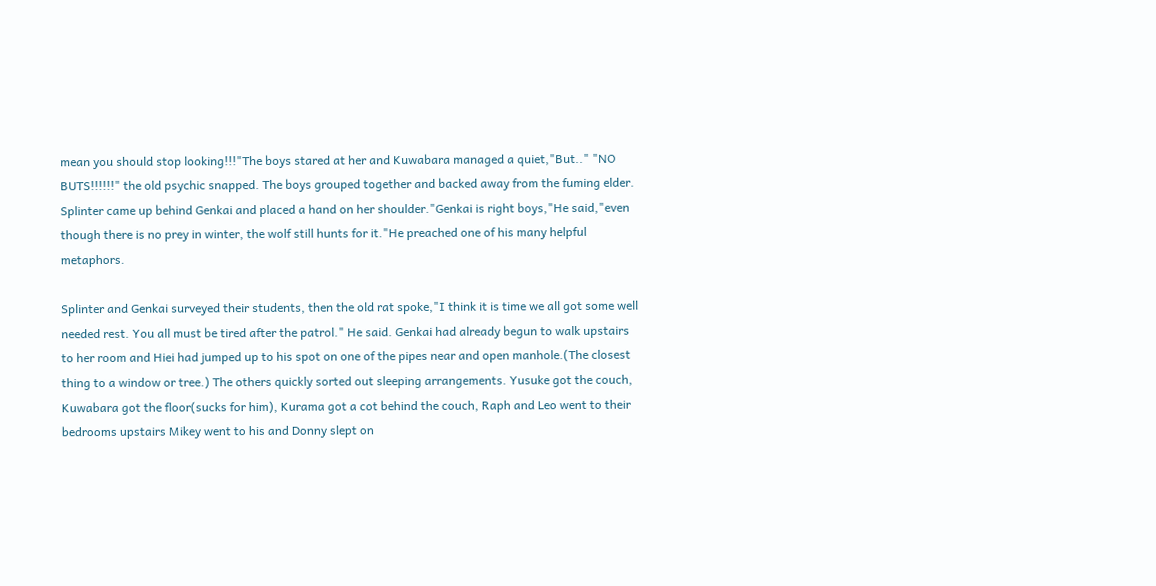mean you should stop looking!!!"The boys stared at her and Kuwabara managed a quiet,"But.." "NO BUTS!!!!!!" the old psychic snapped. The boys grouped together and backed away from the fuming elder. Splinter came up behind Genkai and placed a hand on her shoulder."Genkai is right boys,"He said,"even though there is no prey in winter, the wolf still hunts for it."He preached one of his many helpful metaphors.

Splinter and Genkai surveyed their students, then the old rat spoke,"I think it is time we all got some well needed rest. You all must be tired after the patrol." He said. Genkai had already begun to walk upstairs to her room and Hiei had jumped up to his spot on one of the pipes near and open manhole.(The closest thing to a window or tree.) The others quickly sorted out sleeping arrangements. Yusuke got the couch, Kuwabara got the floor(sucks for him), Kurama got a cot behind the couch, Raph and Leo went to their bedrooms upstairs Mikey went to his and Donny slept on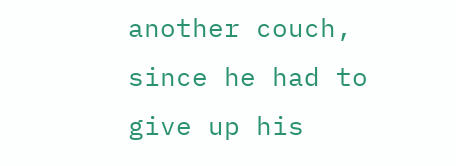another couch, since he had to give up his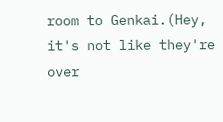room to Genkai.(Hey, it's not like they're over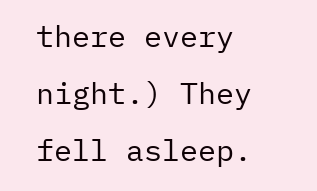there every night.) They fell asleep.